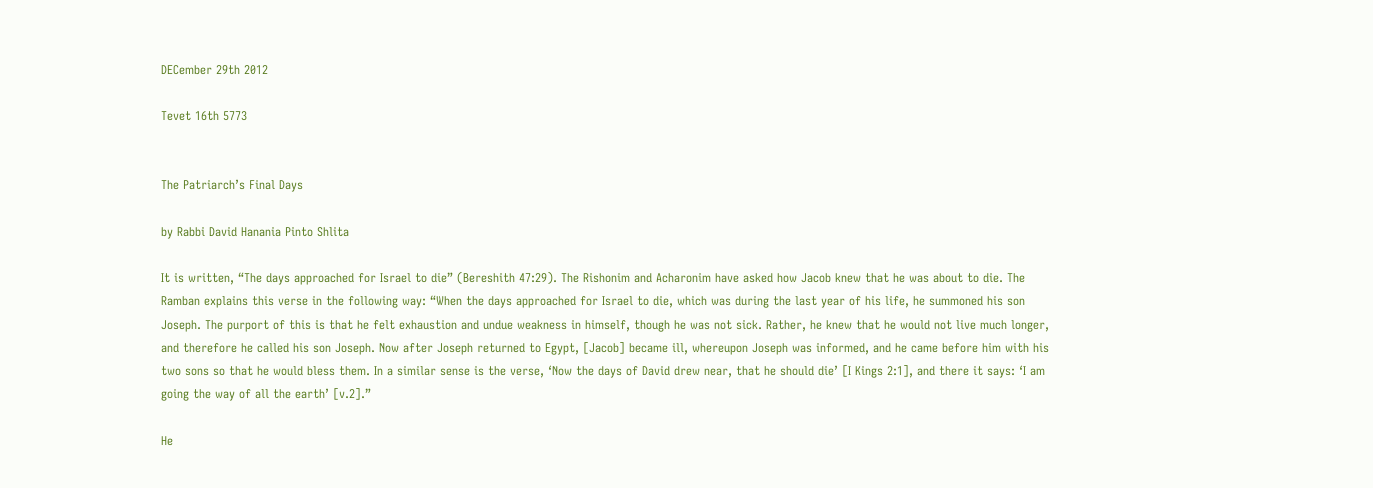DECember 29th 2012

Tevet 16th 5773


The Patriarch’s Final Days

by Rabbi David Hanania Pinto Shlita

It is written, “The days approached for Israel to die” (Bereshith 47:29). The Rishonim and Acharonim have asked how Jacob knew that he was about to die. The Ramban explains this verse in the following way: “When the days approached for Israel to die, which was during the last year of his life, he summoned his son Joseph. The purport of this is that he felt exhaustion and undue weakness in himself, though he was not sick. Rather, he knew that he would not live much longer, and therefore he called his son Joseph. Now after Joseph returned to Egypt, [Jacob] became ill, whereupon Joseph was informed, and he came before him with his two sons so that he would bless them. In a similar sense is the verse, ‘Now the days of David drew near, that he should die’ [I Kings 2:1], and there it says: ‘I am going the way of all the earth’ [v.2].”

He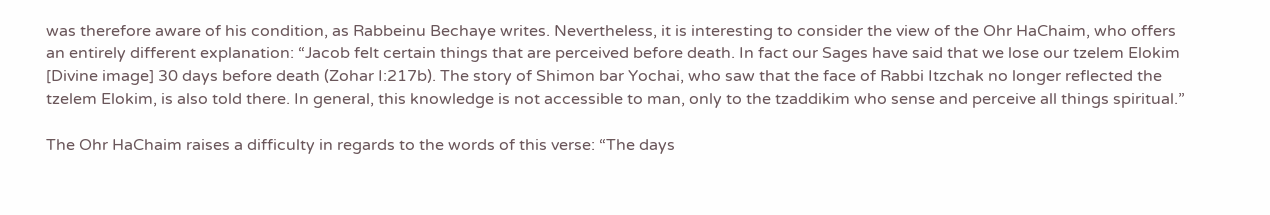was therefore aware of his condition, as Rabbeinu Bechaye writes. Nevertheless, it is interesting to consider the view of the Ohr HaChaim, who offers an entirely different explanation: “Jacob felt certain things that are perceived before death. In fact our Sages have said that we lose our tzelem Elokim [Divine image] 30 days before death (Zohar I:217b). The story of Shimon bar Yochai, who saw that the face of Rabbi Itzchak no longer reflected the tzelem Elokim, is also told there. In general, this knowledge is not accessible to man, only to the tzaddikim who sense and perceive all things spiritual.”

The Ohr HaChaim raises a difficulty in regards to the words of this verse: “The days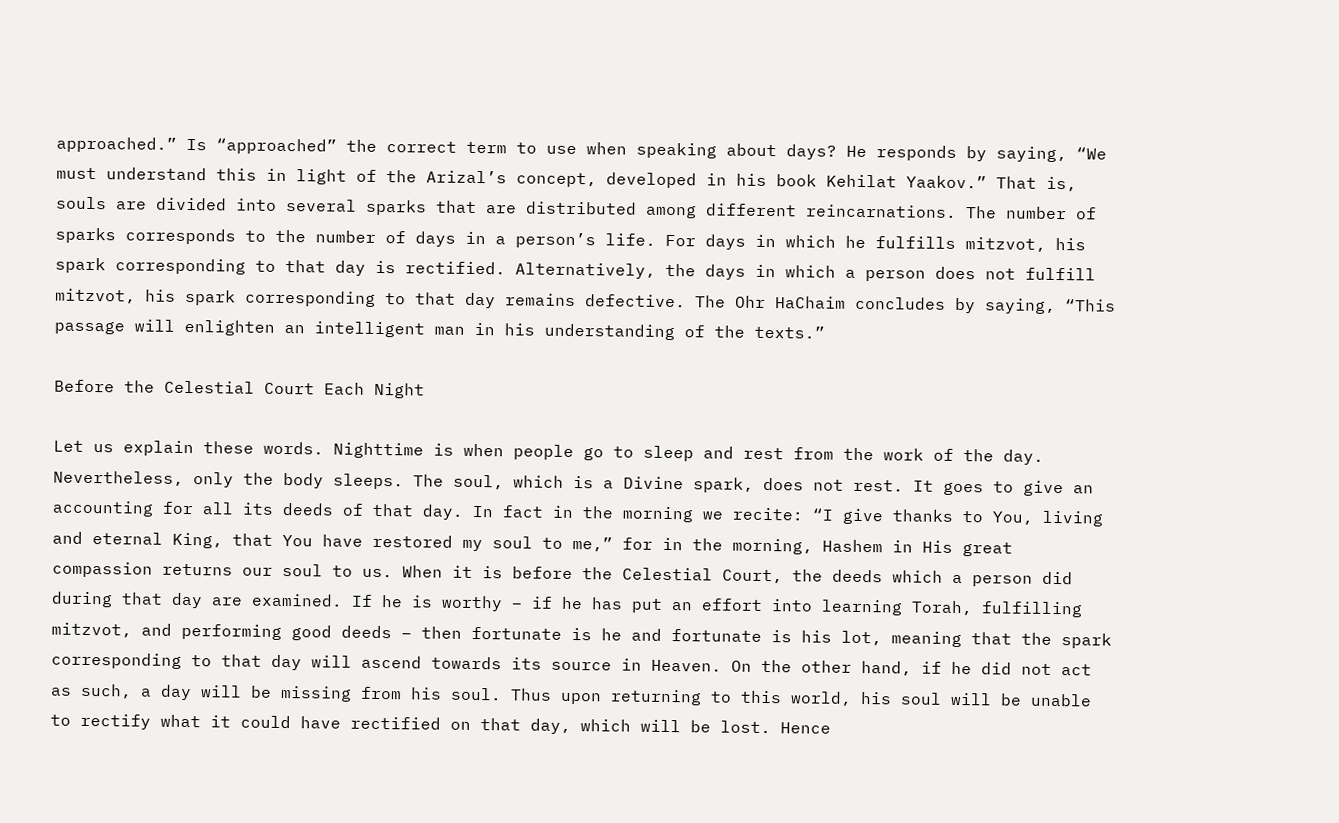approached.” Is “approached” the correct term to use when speaking about days? He responds by saying, “We must understand this in light of the Arizal’s concept, developed in his book Kehilat Yaakov.” That is, souls are divided into several sparks that are distributed among different reincarnations. The number of sparks corresponds to the number of days in a person’s life. For days in which he fulfills mitzvot, his spark corresponding to that day is rectified. Alternatively, the days in which a person does not fulfill mitzvot, his spark corresponding to that day remains defective. The Ohr HaChaim concludes by saying, “This passage will enlighten an intelligent man in his understanding of the texts.”

Before the Celestial Court Each Night

Let us explain these words. Nighttime is when people go to sleep and rest from the work of the day. Nevertheless, only the body sleeps. The soul, which is a Divine spark, does not rest. It goes to give an accounting for all its deeds of that day. In fact in the morning we recite: “I give thanks to You, living and eternal King, that You have restored my soul to me,” for in the morning, Hashem in His great compassion returns our soul to us. When it is before the Celestial Court, the deeds which a person did during that day are examined. If he is worthy – if he has put an effort into learning Torah, fulfilling mitzvot, and performing good deeds – then fortunate is he and fortunate is his lot, meaning that the spark corresponding to that day will ascend towards its source in Heaven. On the other hand, if he did not act as such, a day will be missing from his soul. Thus upon returning to this world, his soul will be unable to rectify what it could have rectified on that day, which will be lost. Hence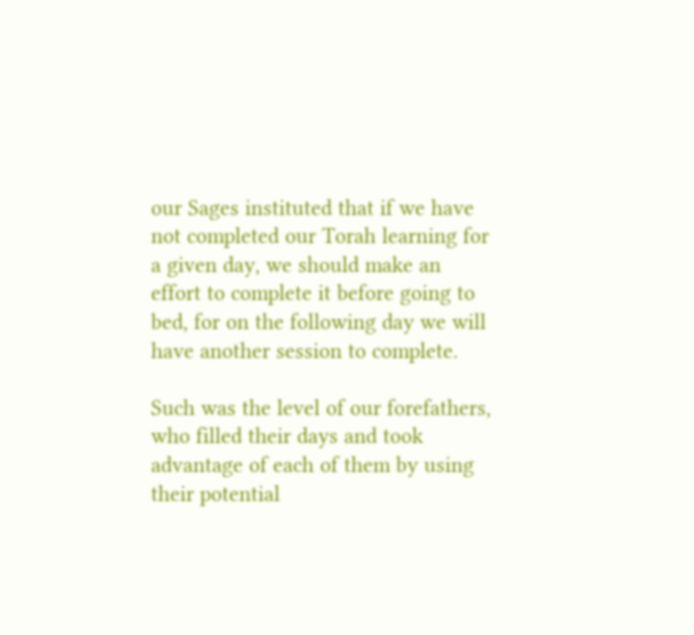our Sages instituted that if we have not completed our Torah learning for a given day, we should make an effort to complete it before going to bed, for on the following day we will have another session to complete.

Such was the level of our forefathers, who filled their days and took advantage of each of them by using their potential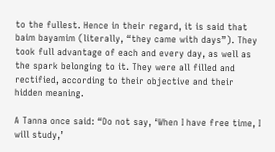to the fullest. Hence in their regard, it is said that baim bayamim (literally, “they came with days”). They took full advantage of each and every day, as well as the spark belonging to it. They were all filled and rectified, according to their objective and their hidden meaning.

A Tanna once said: “Do not say, ‘When I have free time, I will study,’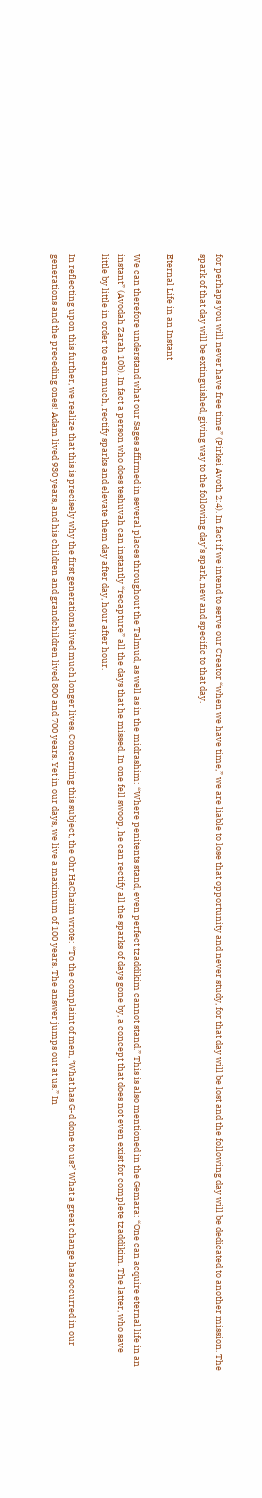for perhaps you will never have free time” (Pirkei Avoth 2:4). In fact if we intend to serve our Creator “when we have time,” we are liable to lose that opportunity and never study, for that day will be lost and the following day will be dedicated to another mission. The spark of that day will be extinguished, giving way to the following day’s spark, new and specific to that day.

Eternal Life in an Instant

We can therefore understand what our Sages affirmed in several places throughout the Talmud, as well as in the midrashim: “Where penitents stand, even perfect tzaddikim cannot stand.” This is also mentioned in the Gemara: “One can acquire eternal life in an instant” (Avodah Zarah 10b). In fact a person who does teshuvah can instantly “recapture” all the days that he missed. In one fell swoop, he can rectify all the sparks of days gone by, a concept that does not even exist for complete tzaddikim. The latter, who save little by little in order to earn much, rectify sparks and elevate them day after day, hour after hour.

In reflecting upon this further, we realize that this is precisely why the first generations lived much longer lives. Concerning this subject, the Ohr HaChaim wrote: “To the complaint of men, ‘What has G-d done to us?’ What a great change has occurred in our generations and the preceding ones! Adam lived 930 years, and his children and grandchildren lived 800 and 700 years. Yet in our days, we live a maximum of 100 years. The answer jumps out at us.” In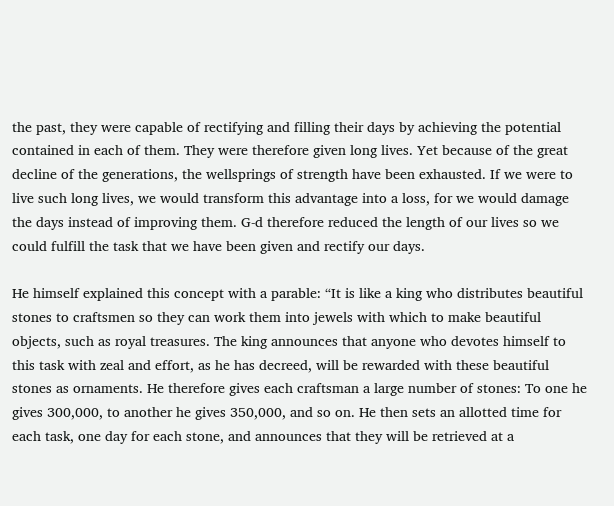the past, they were capable of rectifying and filling their days by achieving the potential contained in each of them. They were therefore given long lives. Yet because of the great decline of the generations, the wellsprings of strength have been exhausted. If we were to live such long lives, we would transform this advantage into a loss, for we would damage the days instead of improving them. G-d therefore reduced the length of our lives so we could fulfill the task that we have been given and rectify our days.

He himself explained this concept with a parable: “It is like a king who distributes beautiful stones to craftsmen so they can work them into jewels with which to make beautiful objects, such as royal treasures. The king announces that anyone who devotes himself to this task with zeal and effort, as he has decreed, will be rewarded with these beautiful stones as ornaments. He therefore gives each craftsman a large number of stones: To one he gives 300,000, to another he gives 350,000, and so on. He then sets an allotted time for each task, one day for each stone, and announces that they will be retrieved at a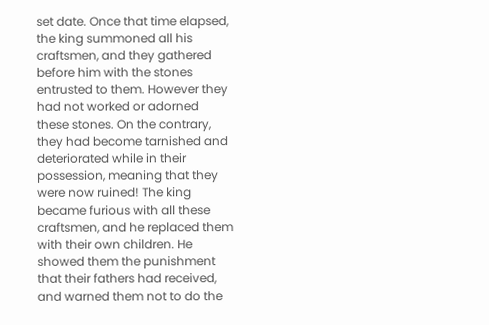set date. Once that time elapsed, the king summoned all his craftsmen, and they gathered before him with the stones entrusted to them. However they had not worked or adorned these stones. On the contrary, they had become tarnished and deteriorated while in their possession, meaning that they were now ruined! The king became furious with all these craftsmen, and he replaced them with their own children. He showed them the punishment that their fathers had received, and warned them not to do the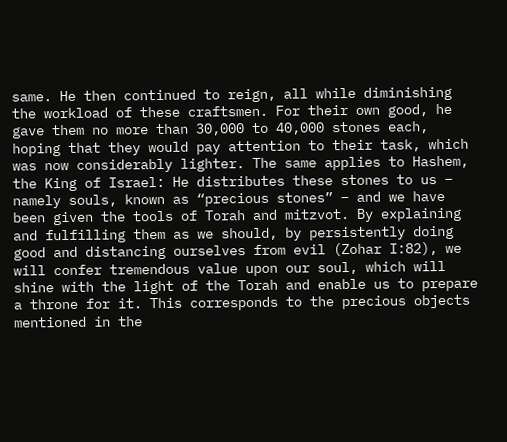same. He then continued to reign, all while diminishing the workload of these craftsmen. For their own good, he gave them no more than 30,000 to 40,000 stones each, hoping that they would pay attention to their task, which was now considerably lighter. The same applies to Hashem, the King of Israel: He distributes these stones to us – namely souls, known as “precious stones” – and we have been given the tools of Torah and mitzvot. By explaining and fulfilling them as we should, by persistently doing good and distancing ourselves from evil (Zohar I:82), we will confer tremendous value upon our soul, which will shine with the light of the Torah and enable us to prepare a throne for it. This corresponds to the precious objects mentioned in the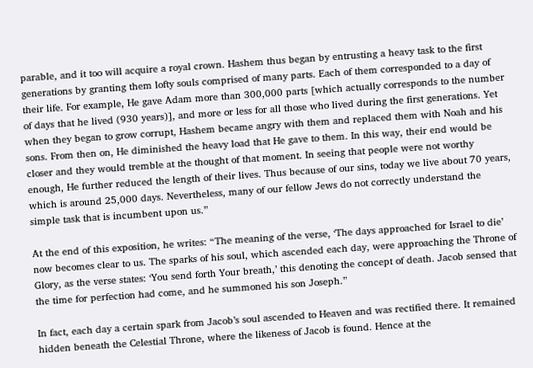parable, and it too will acquire a royal crown. Hashem thus began by entrusting a heavy task to the first generations by granting them lofty souls comprised of many parts. Each of them corresponded to a day of their life. For example, He gave Adam more than 300,000 parts [which actually corresponds to the number of days that he lived (930 years)], and more or less for all those who lived during the first generations. Yet when they began to grow corrupt, Hashem became angry with them and replaced them with Noah and his sons. From then on, He diminished the heavy load that He gave to them. In this way, their end would be closer and they would tremble at the thought of that moment. In seeing that people were not worthy enough, He further reduced the length of their lives. Thus because of our sins, today we live about 70 years, which is around 25,000 days. Nevertheless, many of our fellow Jews do not correctly understand the simple task that is incumbent upon us.”

At the end of this exposition, he writes: “The meaning of the verse, ‘The days approached for Israel to die’ now becomes clear to us. The sparks of his soul, which ascended each day, were approaching the Throne of Glory, as the verse states: ‘You send forth Your breath,’ this denoting the concept of death. Jacob sensed that the time for perfection had come, and he summoned his son Joseph.”

In fact, each day a certain spark from Jacob’s soul ascended to Heaven and was rectified there. It remained hidden beneath the Celestial Throne, where the likeness of Jacob is found. Hence at the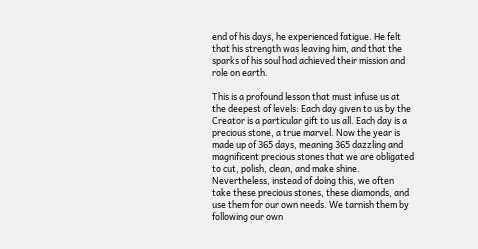end of his days, he experienced fatigue. He felt that his strength was leaving him, and that the sparks of his soul had achieved their mission and role on earth.

This is a profound lesson that must infuse us at the deepest of levels: Each day given to us by the Creator is a particular gift to us all. Each day is a precious stone, a true marvel. Now the year is made up of 365 days, meaning 365 dazzling and magnificent precious stones that we are obligated to cut, polish, clean, and make shine. Nevertheless, instead of doing this, we often take these precious stones, these diamonds, and use them for our own needs. We tarnish them by following our own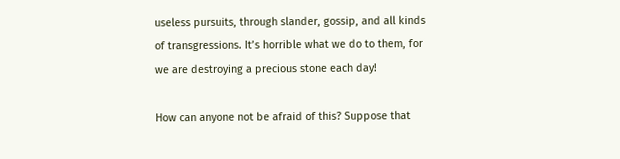useless pursuits, through slander, gossip, and all kinds of transgressions. It’s horrible what we do to them, for we are destroying a precious stone each day!

How can anyone not be afraid of this? Suppose that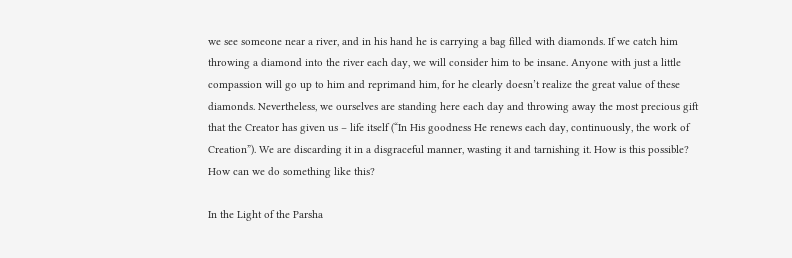we see someone near a river, and in his hand he is carrying a bag filled with diamonds. If we catch him throwing a diamond into the river each day, we will consider him to be insane. Anyone with just a little compassion will go up to him and reprimand him, for he clearly doesn’t realize the great value of these diamonds. Nevertheless, we ourselves are standing here each day and throwing away the most precious gift that the Creator has given us – life itself (“In His goodness He renews each day, continuously, the work of Creation”). We are discarding it in a disgraceful manner, wasting it and tarnishing it. How is this possible? How can we do something like this?

In the Light of the Parsha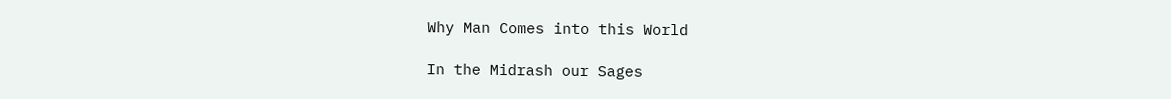Why Man Comes into this World

In the Midrash our Sages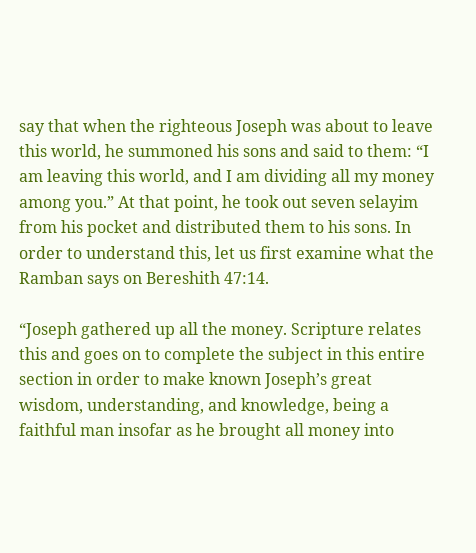say that when the righteous Joseph was about to leave this world, he summoned his sons and said to them: “I am leaving this world, and I am dividing all my money among you.” At that point, he took out seven selayim from his pocket and distributed them to his sons. In order to understand this, let us first examine what the Ramban says on Bereshith 47:14.

“Joseph gathered up all the money. Scripture relates this and goes on to complete the subject in this entire section in order to make known Joseph’s great wisdom, understanding, and knowledge, being a faithful man insofar as he brought all money into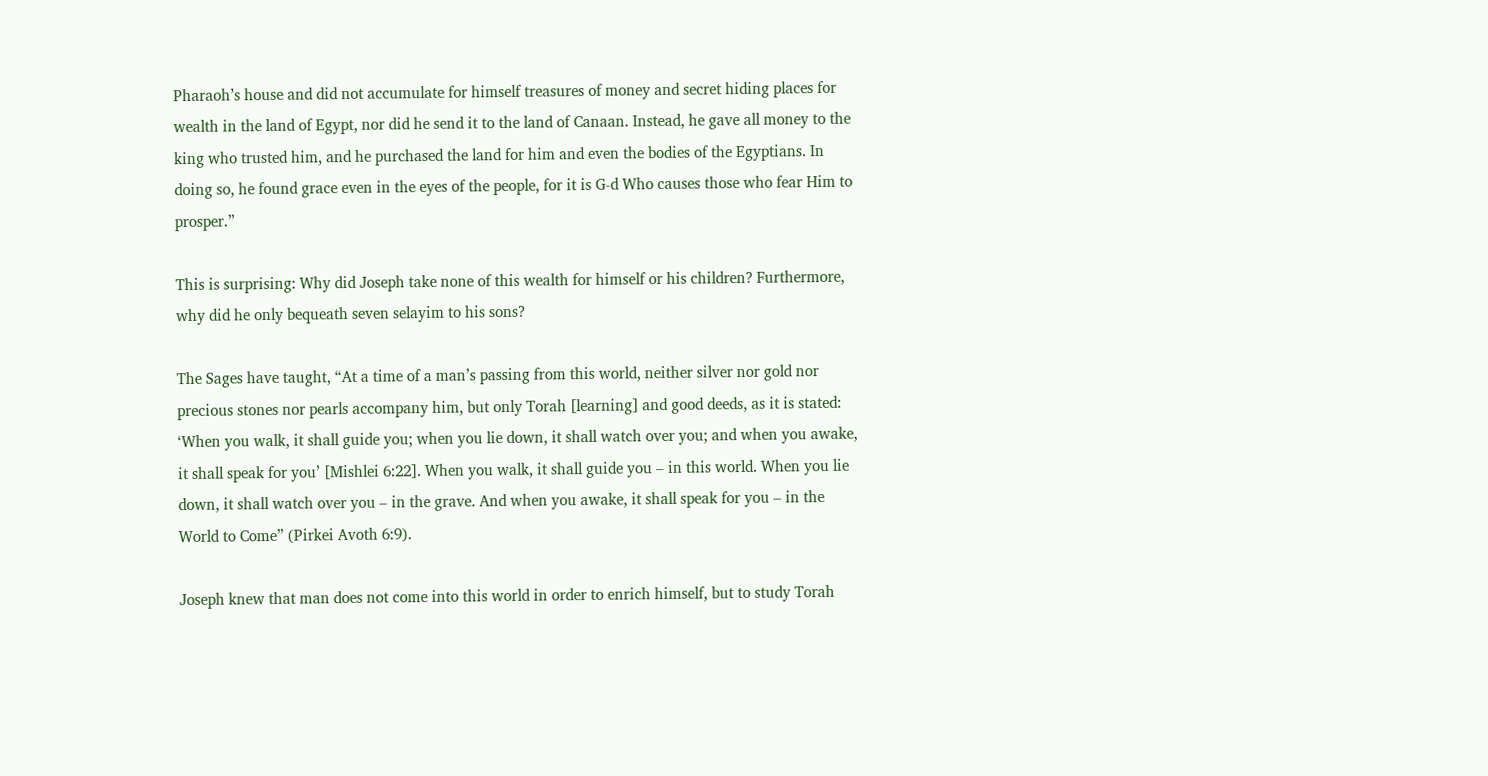Pharaoh’s house and did not accumulate for himself treasures of money and secret hiding places for wealth in the land of Egypt, nor did he send it to the land of Canaan. Instead, he gave all money to the king who trusted him, and he purchased the land for him and even the bodies of the Egyptians. In doing so, he found grace even in the eyes of the people, for it is G-d Who causes those who fear Him to prosper.”

This is surprising: Why did Joseph take none of this wealth for himself or his children? Furthermore, why did he only bequeath seven selayim to his sons?

The Sages have taught, “At a time of a man’s passing from this world, neither silver nor gold nor precious stones nor pearls accompany him, but only Torah [learning] and good deeds, as it is stated: ‘When you walk, it shall guide you; when you lie down, it shall watch over you; and when you awake, it shall speak for you’ [Mishlei 6:22]. When you walk, it shall guide you – in this world. When you lie down, it shall watch over you – in the grave. And when you awake, it shall speak for you – in the World to Come” (Pirkei Avoth 6:9).

Joseph knew that man does not come into this world in order to enrich himself, but to study Torah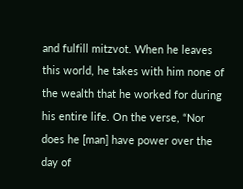and fulfill mitzvot. When he leaves this world, he takes with him none of the wealth that he worked for during his entire life. On the verse, “Nor does he [man] have power over the day of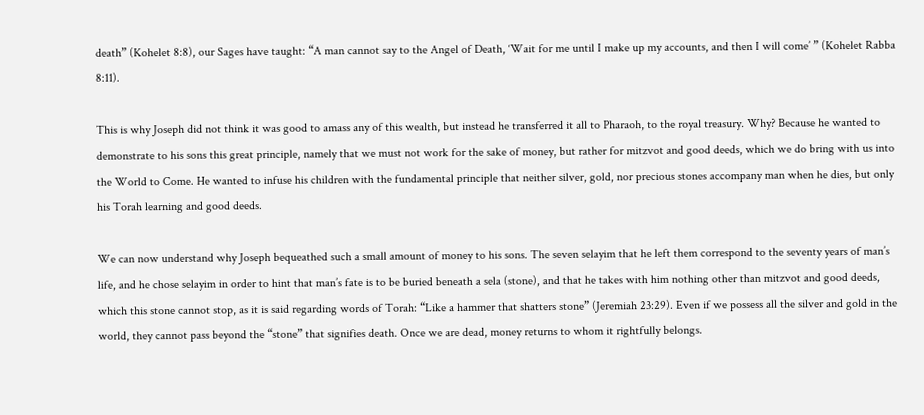death” (Kohelet 8:8), our Sages have taught: “A man cannot say to the Angel of Death, ‘Wait for me until I make up my accounts, and then I will come’ ” (Kohelet Rabba 8:11).

This is why Joseph did not think it was good to amass any of this wealth, but instead he transferred it all to Pharaoh, to the royal treasury. Why? Because he wanted to demonstrate to his sons this great principle, namely that we must not work for the sake of money, but rather for mitzvot and good deeds, which we do bring with us into the World to Come. He wanted to infuse his children with the fundamental principle that neither silver, gold, nor precious stones accompany man when he dies, but only his Torah learning and good deeds.

We can now understand why Joseph bequeathed such a small amount of money to his sons. The seven selayim that he left them correspond to the seventy years of man’s life, and he chose selayim in order to hint that man’s fate is to be buried beneath a sela (stone), and that he takes with him nothing other than mitzvot and good deeds, which this stone cannot stop, as it is said regarding words of Torah: “Like a hammer that shatters stone” (Jeremiah 23:29). Even if we possess all the silver and gold in the world, they cannot pass beyond the “stone” that signifies death. Once we are dead, money returns to whom it rightfully belongs.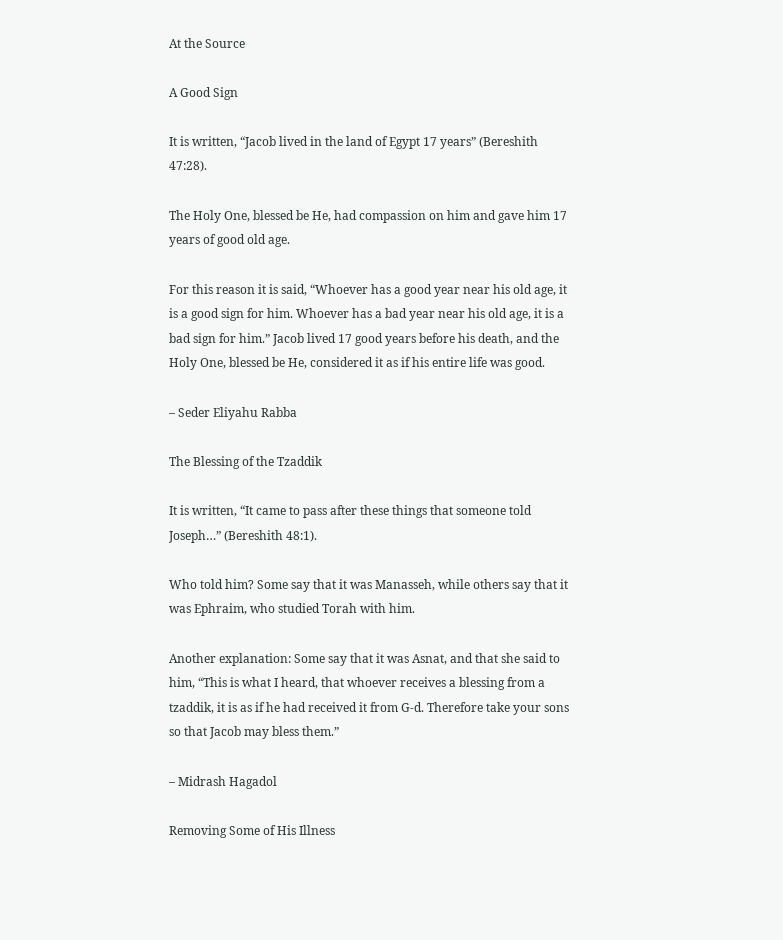At the Source

A Good Sign

It is written, “Jacob lived in the land of Egypt 17 years” (Bereshith 47:28).

The Holy One, blessed be He, had compassion on him and gave him 17 years of good old age.

For this reason it is said, “Whoever has a good year near his old age, it is a good sign for him. Whoever has a bad year near his old age, it is a bad sign for him.” Jacob lived 17 good years before his death, and the Holy One, blessed be He, considered it as if his entire life was good.

– Seder Eliyahu Rabba

The Blessing of the Tzaddik

It is written, “It came to pass after these things that someone told Joseph…” (Bereshith 48:1).

Who told him? Some say that it was Manasseh, while others say that it was Ephraim, who studied Torah with him.

Another explanation: Some say that it was Asnat, and that she said to him, “This is what I heard, that whoever receives a blessing from a tzaddik, it is as if he had received it from G-d. Therefore take your sons so that Jacob may bless them.”

– Midrash Hagadol

Removing Some of His Illness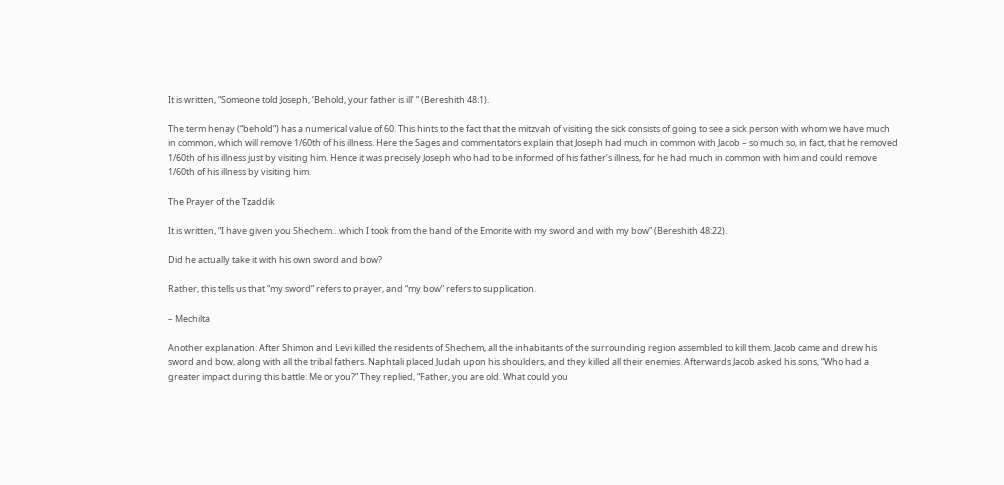It is written, “Someone told Joseph, ‘Behold, your father is ill’ ” (Bereshith 48:1).

The term henay (“behold”) has a numerical value of 60. This hints to the fact that the mitzvah of visiting the sick consists of going to see a sick person with whom we have much in common, which will remove 1/60th of his illness. Here the Sages and commentators explain that Joseph had much in common with Jacob – so much so, in fact, that he removed 1/60th of his illness just by visiting him. Hence it was precisely Joseph who had to be informed of his father’s illness, for he had much in common with him and could remove 1/60th of his illness by visiting him.

The Prayer of the Tzaddik

It is written, “I have given you Shechem…which I took from the hand of the Emorite with my sword and with my bow” (Bereshith 48:22).

Did he actually take it with his own sword and bow?

Rather, this tells us that “my sword” refers to prayer, and “my bow” refers to supplication.

– Mechilta

Another explanation: After Shimon and Levi killed the residents of Shechem, all the inhabitants of the surrounding region assembled to kill them. Jacob came and drew his sword and bow, along with all the tribal fathers. Naphtali placed Judah upon his shoulders, and they killed all their enemies. Afterwards Jacob asked his sons, “Who had a greater impact during this battle: Me or you?” They replied, “Father, you are old. What could you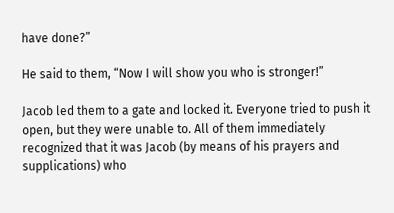have done?”

He said to them, “Now I will show you who is stronger!”

Jacob led them to a gate and locked it. Everyone tried to push it open, but they were unable to. All of them immediately recognized that it was Jacob (by means of his prayers and supplications) who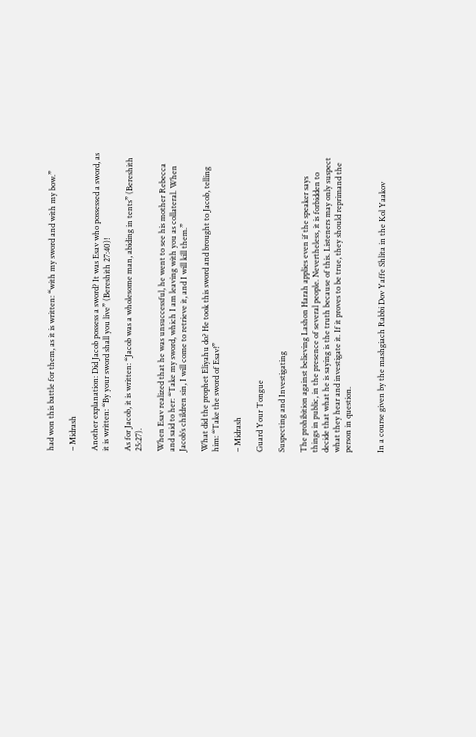had won this battle for them, as it is written: “with my sword and with my bow.”

– Midrash

Another explanation: Did Jacob possess a sword? It was Esav who possessed a sword, as it is written: “By your sword shall you live” (Bereshith 27:40)!

As for Jacob, it is written: “Jacob was a wholesome man, abiding in tents” (Bereshith 25:27).

When Esav realized that he was unsuccessful, he went to see his mother Rebecca and said to her: “Take my sword, which I am leaving with you as collateral. When Jacob’s children sin, I will come to retrieve it, and I will kill them.”

What did the prophet Eliyahu do? He took this sword and brought to Jacob, telling him: “Take the sword of Esav!”

– Midrash

Guard Your Tongue

Suspecting and Investigating

The prohibition against believing Lashon Harah applies even if the speaker says things in public, in the presence of several people. Nevertheless, it is forbidden to decide that what he is saying is the truth because of this. Listeners may only suspect what they hear and investigate it. If it proves to be true, they should reprimand the person in question.


In a course given by the mashgiach Rabbi Dov Yaffe Shlita in the Kol Yaakov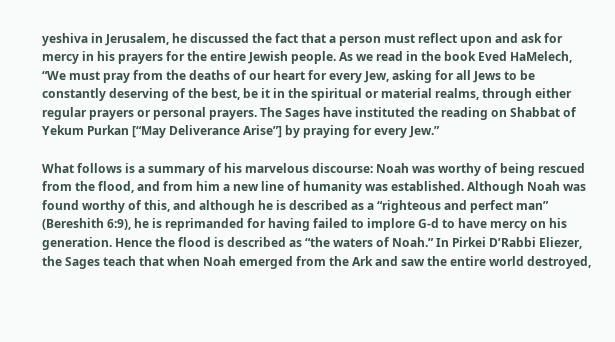yeshiva in Jerusalem, he discussed the fact that a person must reflect upon and ask for mercy in his prayers for the entire Jewish people. As we read in the book Eved HaMelech, “We must pray from the deaths of our heart for every Jew, asking for all Jews to be constantly deserving of the best, be it in the spiritual or material realms, through either regular prayers or personal prayers. The Sages have instituted the reading on Shabbat of Yekum Purkan [“May Deliverance Arise”] by praying for every Jew.”

What follows is a summary of his marvelous discourse: Noah was worthy of being rescued from the flood, and from him a new line of humanity was established. Although Noah was found worthy of this, and although he is described as a “righteous and perfect man” (Bereshith 6:9), he is reprimanded for having failed to implore G-d to have mercy on his generation. Hence the flood is described as “the waters of Noah.” In Pirkei D’Rabbi Eliezer, the Sages teach that when Noah emerged from the Ark and saw the entire world destroyed,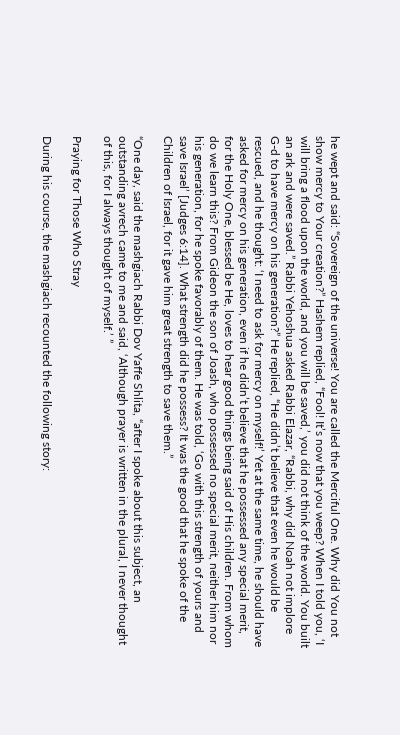he wept and said: “Sovereign of the universe! You are called the Merciful One. Why did You not show mercy to Your creation?” Hashem replied, “Fool! It’s now that you weep? When I told you, ‘I will bring a flood upon the world, and you will be saved,’ you did not think of the world. You built an ark and were saved.” Rabbi Yehoshua asked Rabbi Elazar, “Rabbi, why did Noah not implore G-d to have mercy on his generation?” He replied, “He didn’t believe that even he would be rescued, and he thought: ‘I need to ask for mercy on myself!’ Yet at the same time, he should have asked for mercy on his generation, even if he didn’t believe that he possessed any special merit, for the Holy One, blessed be He, loves to hear good things being said of His children. From whom do we learn this? From Gideon the son of Joash, who possessed no special merit, neither him nor his generation, for he spoke favorably of them. He was told, ‘Go with this strength of yours and save Israel’ [Judges 6:14]. What strength did he possess? It was the good that he spoke of the Children of Israel, for it gave him great strength to save them.”

“One day, said the mashgiach Rabbi Dov Yaffe Shlita, “after I spoke about this subject, an outstanding avrech came to me and said, ‘Although prayer is written in the plural, I never thought of this, for I always thought of myself.’ ”

Praying for Those Who Stray

During his course, the mashgiach recounted the following story: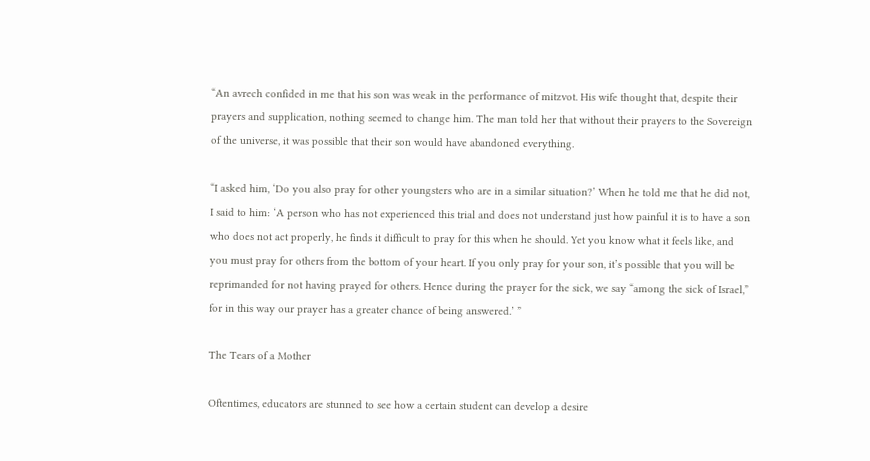“An avrech confided in me that his son was weak in the performance of mitzvot. His wife thought that, despite their prayers and supplication, nothing seemed to change him. The man told her that without their prayers to the Sovereign of the universe, it was possible that their son would have abandoned everything.

“I asked him, ‘Do you also pray for other youngsters who are in a similar situation?’ When he told me that he did not, I said to him: ‘A person who has not experienced this trial and does not understand just how painful it is to have a son who does not act properly, he finds it difficult to pray for this when he should. Yet you know what it feels like, and you must pray for others from the bottom of your heart. If you only pray for your son, it’s possible that you will be reprimanded for not having prayed for others. Hence during the prayer for the sick, we say “among the sick of Israel,” for in this way our prayer has a greater chance of being answered.’ ”

The Tears of a Mother

Oftentimes, educators are stunned to see how a certain student can develop a desire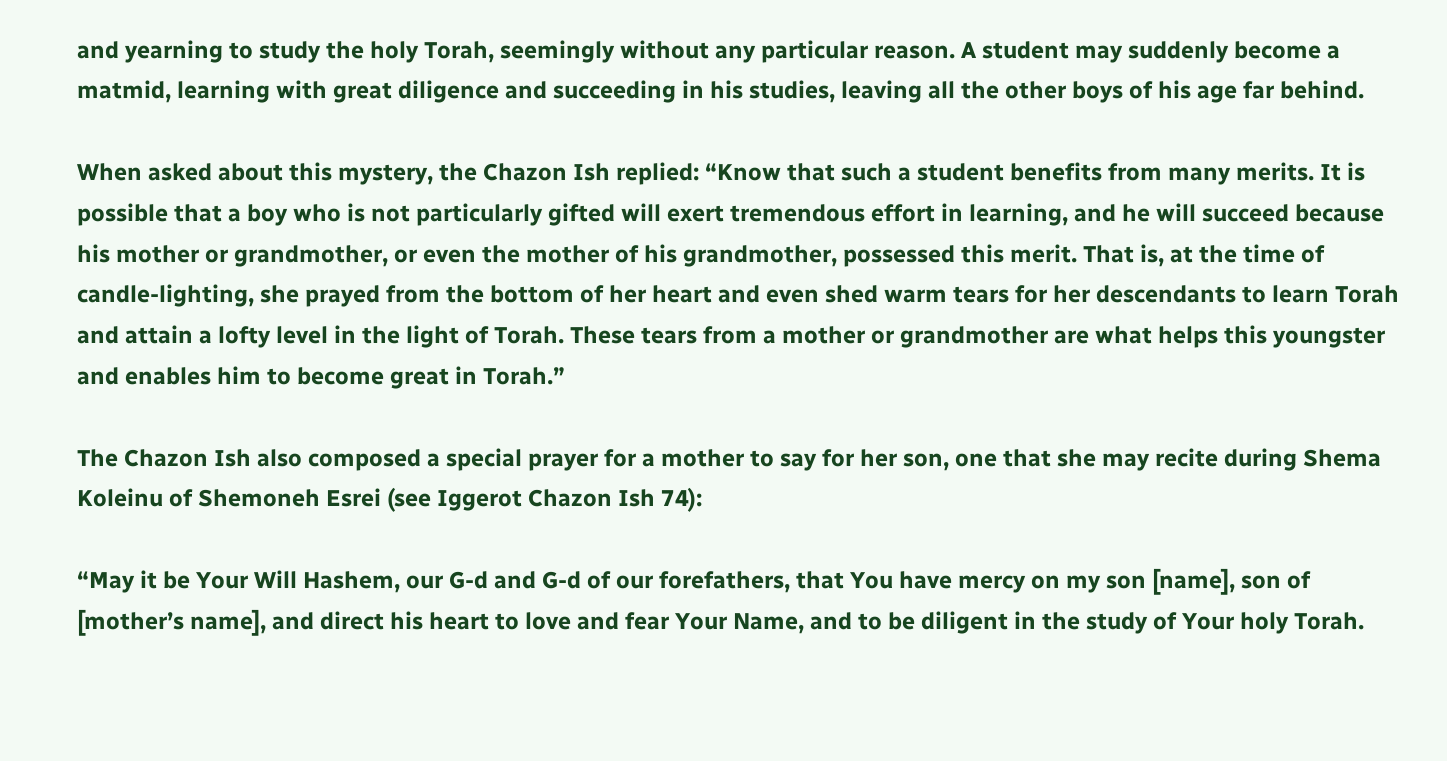and yearning to study the holy Torah, seemingly without any particular reason. A student may suddenly become a matmid, learning with great diligence and succeeding in his studies, leaving all the other boys of his age far behind.

When asked about this mystery, the Chazon Ish replied: “Know that such a student benefits from many merits. It is possible that a boy who is not particularly gifted will exert tremendous effort in learning, and he will succeed because his mother or grandmother, or even the mother of his grandmother, possessed this merit. That is, at the time of candle-lighting, she prayed from the bottom of her heart and even shed warm tears for her descendants to learn Torah and attain a lofty level in the light of Torah. These tears from a mother or grandmother are what helps this youngster and enables him to become great in Torah.”

The Chazon Ish also composed a special prayer for a mother to say for her son, one that she may recite during Shema Koleinu of Shemoneh Esrei (see Iggerot Chazon Ish 74):

“May it be Your Will Hashem, our G-d and G-d of our forefathers, that You have mercy on my son [name], son of [mother’s name], and direct his heart to love and fear Your Name, and to be diligent in the study of Your holy Torah.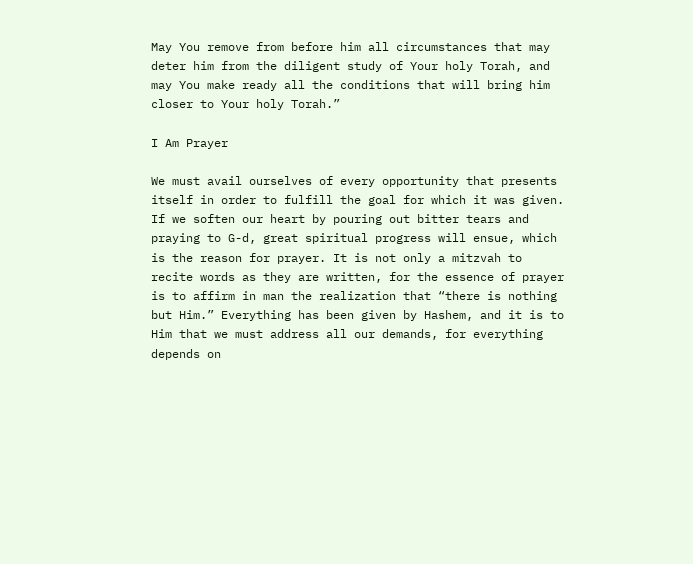May You remove from before him all circumstances that may deter him from the diligent study of Your holy Torah, and may You make ready all the conditions that will bring him closer to Your holy Torah.”

I Am Prayer

We must avail ourselves of every opportunity that presents itself in order to fulfill the goal for which it was given. If we soften our heart by pouring out bitter tears and praying to G-d, great spiritual progress will ensue, which is the reason for prayer. It is not only a mitzvah to recite words as they are written, for the essence of prayer is to affirm in man the realization that “there is nothing but Him.” Everything has been given by Hashem, and it is to Him that we must address all our demands, for everything depends on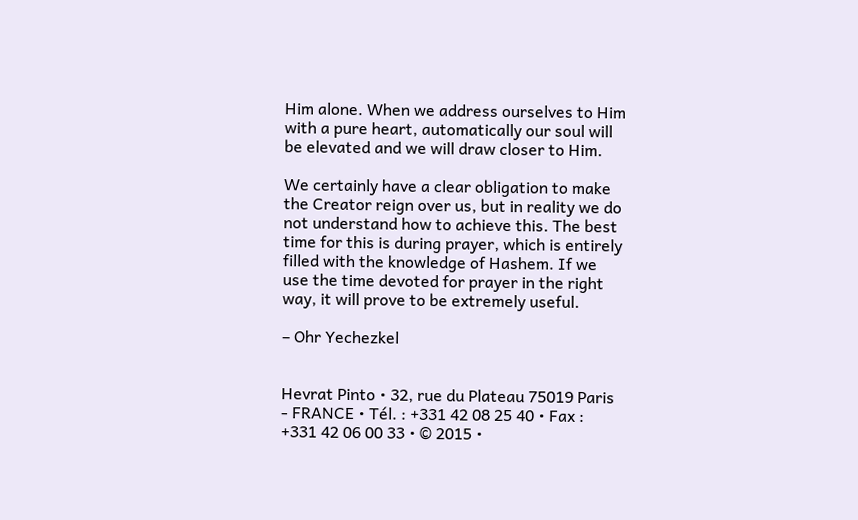Him alone. When we address ourselves to Him with a pure heart, automatically our soul will be elevated and we will draw closer to Him.

We certainly have a clear obligation to make the Creator reign over us, but in reality we do not understand how to achieve this. The best time for this is during prayer, which is entirely filled with the knowledge of Hashem. If we use the time devoted for prayer in the right way, it will prove to be extremely useful.

– Ohr Yechezkel


Hevrat Pinto • 32, rue du Plateau 75019 Paris - FRANCE • Tél. : +331 42 08 25 40 • Fax : +331 42 06 00 33 • © 2015 •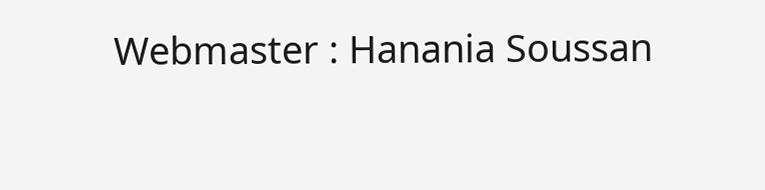Webmaster : Hanania Soussan